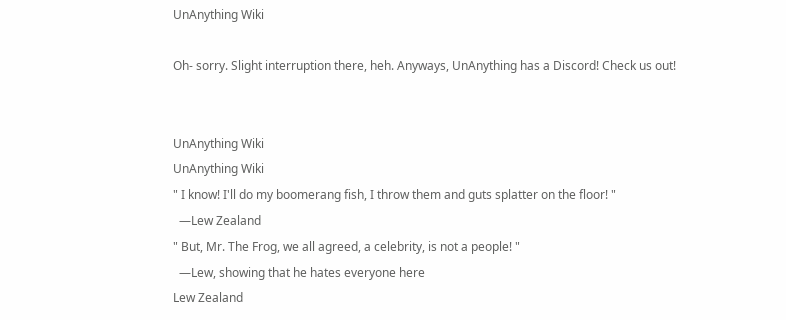UnAnything Wiki

Oh- sorry. Slight interruption there, heh. Anyways, UnAnything has a Discord! Check us out!


UnAnything Wiki
UnAnything Wiki
" I know! I'll do my boomerang fish, I throw them and guts splatter on the floor! "
  —Lew Zealand
" But, Mr. The Frog, we all agreed, a celebrity, is not a people! "
  —Lew, showing that he hates everyone here
Lew Zealand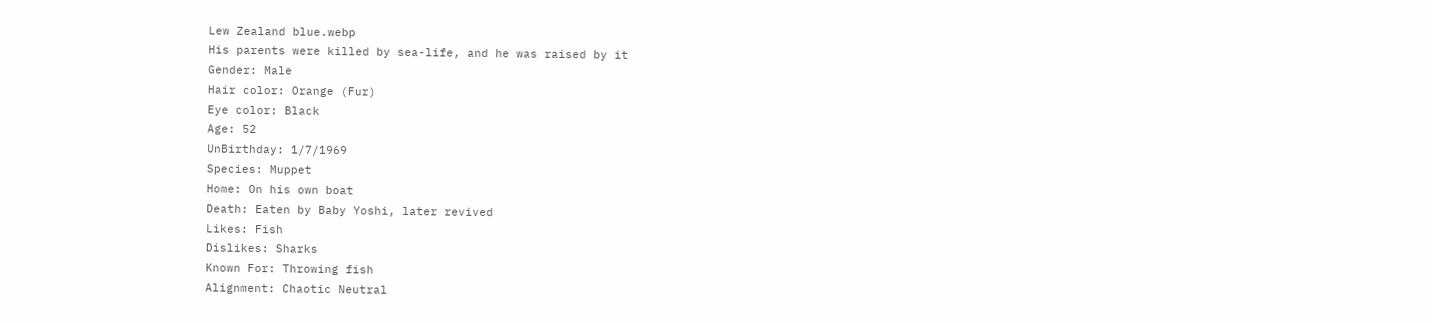Lew Zealand blue.webp
His parents were killed by sea-life, and he was raised by it
Gender: Male
Hair color: Orange (Fur)
Eye color: Black
Age: 52
UnBirthday: 1/7/1969
Species: Muppet
Home: On his own boat
Death: Eaten by Baby Yoshi, later revived
Likes: Fish
Dislikes: Sharks
Known For: Throwing fish
Alignment: Chaotic Neutral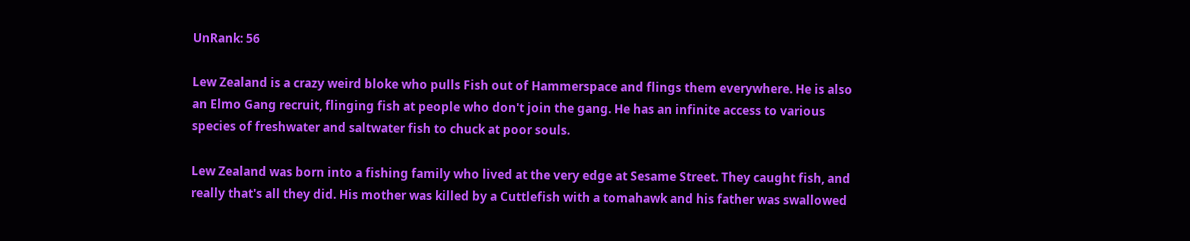UnRank: 56

Lew Zealand is a crazy weird bloke who pulls Fish out of Hammerspace and flings them everywhere. He is also an Elmo Gang recruit, flinging fish at people who don't join the gang. He has an infinite access to various species of freshwater and saltwater fish to chuck at poor souls.

Lew Zealand was born into a fishing family who lived at the very edge at Sesame Street. They caught fish, and really that's all they did. His mother was killed by a Cuttlefish with a tomahawk and his father was swallowed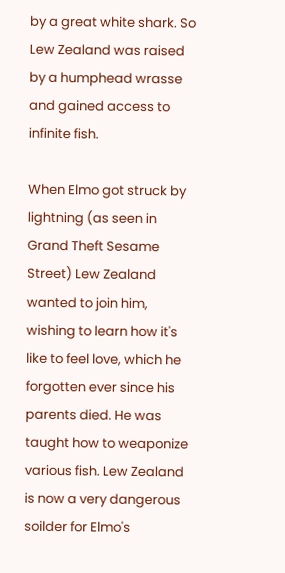by a great white shark. So Lew Zealand was raised by a humphead wrasse and gained access to infinite fish.

When Elmo got struck by lightning (as seen in Grand Theft Sesame Street) Lew Zealand wanted to join him, wishing to learn how it's like to feel love, which he forgotten ever since his parents died. He was taught how to weaponize various fish. Lew Zealand is now a very dangerous soilder for Elmo's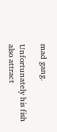mad gang.

Unfortunately his fish also attract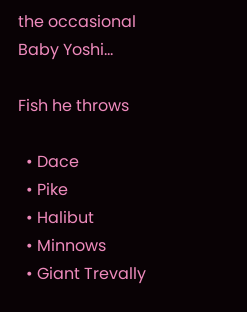the occasional Baby Yoshi...

Fish he throws

  • Dace
  • Pike
  • Halibut
  • Minnows
  • Giant Trevally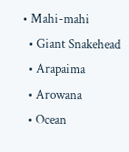• Mahi-mahi
  • Giant Snakehead
  • Arapaima
  • Arowana
  • Ocean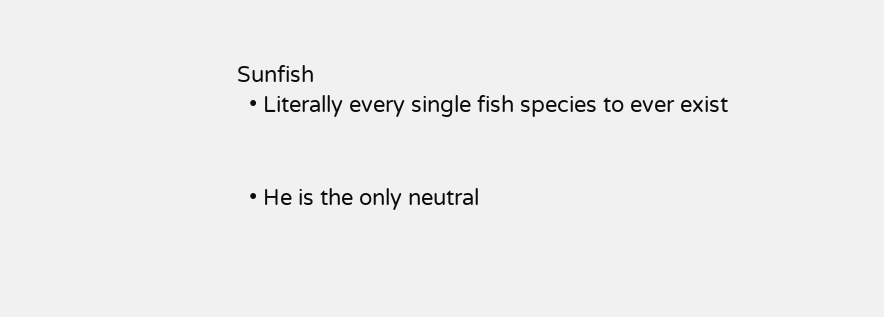Sunfish
  • Literally every single fish species to ever exist


  • He is the only neutral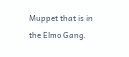Muppet that is in the Elmo Gang.